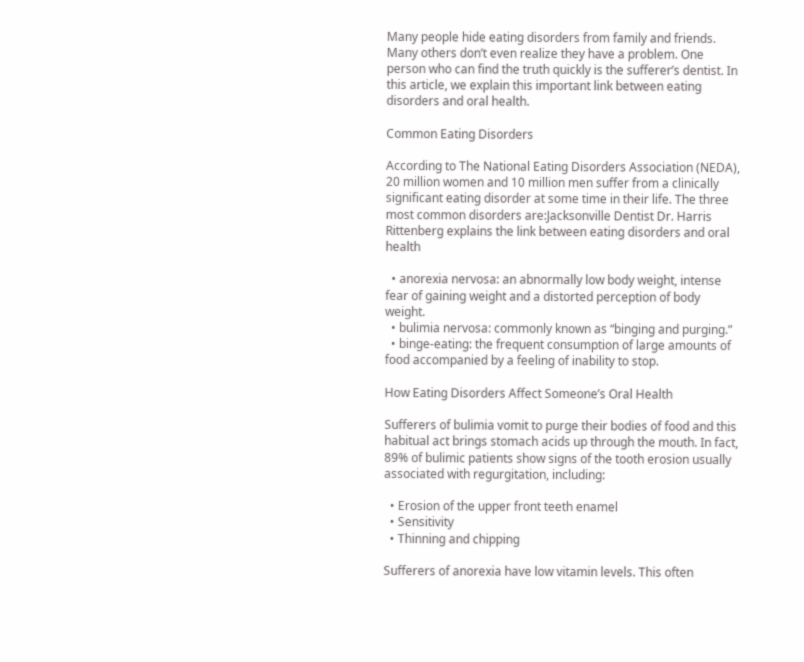Many people hide eating disorders from family and friends. Many others don’t even realize they have a problem. One person who can find the truth quickly is the sufferer’s dentist. In this article, we explain this important link between eating disorders and oral health.

Common Eating Disorders

According to The National Eating Disorders Association (NEDA), 20 million women and 10 million men suffer from a clinically significant eating disorder at some time in their life. The three most common disorders are:Jacksonville Dentist Dr. Harris Rittenberg explains the link between eating disorders and oral health

  • anorexia nervosa: an abnormally low body weight, intense fear of gaining weight and a distorted perception of body weight.
  • bulimia nervosa: commonly known as “binging and purging.”
  • binge-eating: the frequent consumption of large amounts of food accompanied by a feeling of inability to stop.

How Eating Disorders Affect Someone’s Oral Health

Sufferers of bulimia vomit to purge their bodies of food and this habitual act brings stomach acids up through the mouth. In fact, 89% of bulimic patients show signs of the tooth erosion usually associated with regurgitation, including:

  • Erosion of the upper front teeth enamel
  • Sensitivity
  • Thinning and chipping

Sufferers of anorexia have low vitamin levels. This often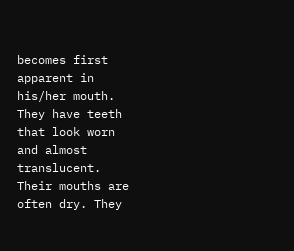becomes first apparent in his/her mouth. They have teeth that look worn and almost translucent. Their mouths are often dry. They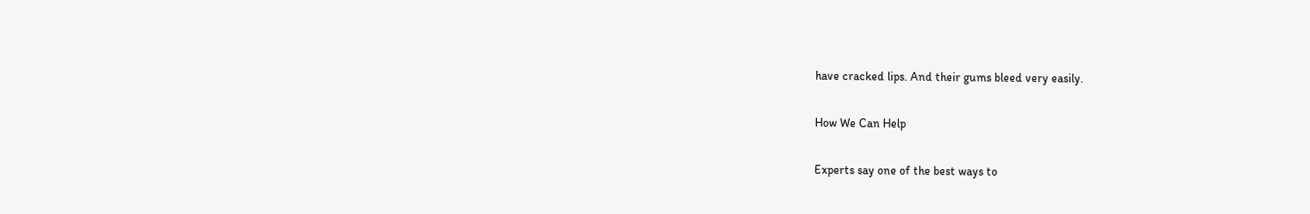have cracked lips. And their gums bleed very easily.

How We Can Help

Experts say one of the best ways to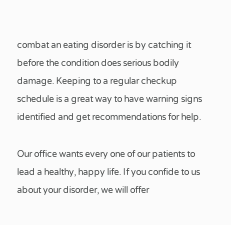combat an eating disorder is by catching it before the condition does serious bodily damage. Keeping to a regular checkup schedule is a great way to have warning signs identified and get recommendations for help.

Our office wants every one of our patients to lead a healthy, happy life. If you confide to us about your disorder, we will offer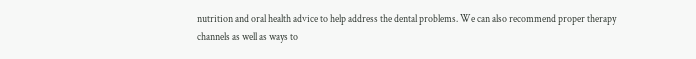nutrition and oral health advice to help address the dental problems. We can also recommend proper therapy channels as well as ways to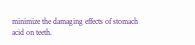minimize the damaging effects of stomach acid on teeth.